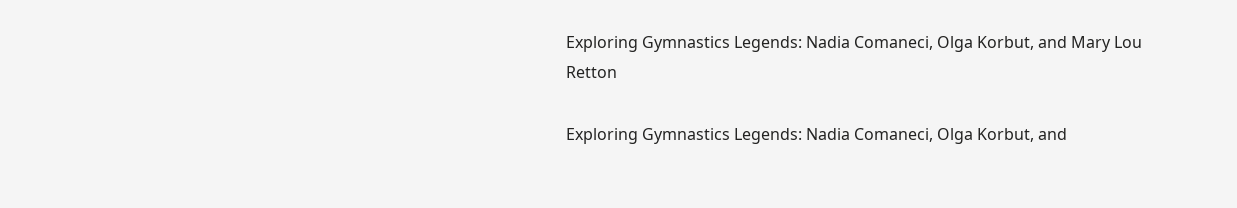Exploring Gymnastics Legends: Nadia Comaneci, Olga Korbut, and Mary Lou Retton

Exploring Gymnastics Legends: Nadia Comaneci, Olga Korbut, and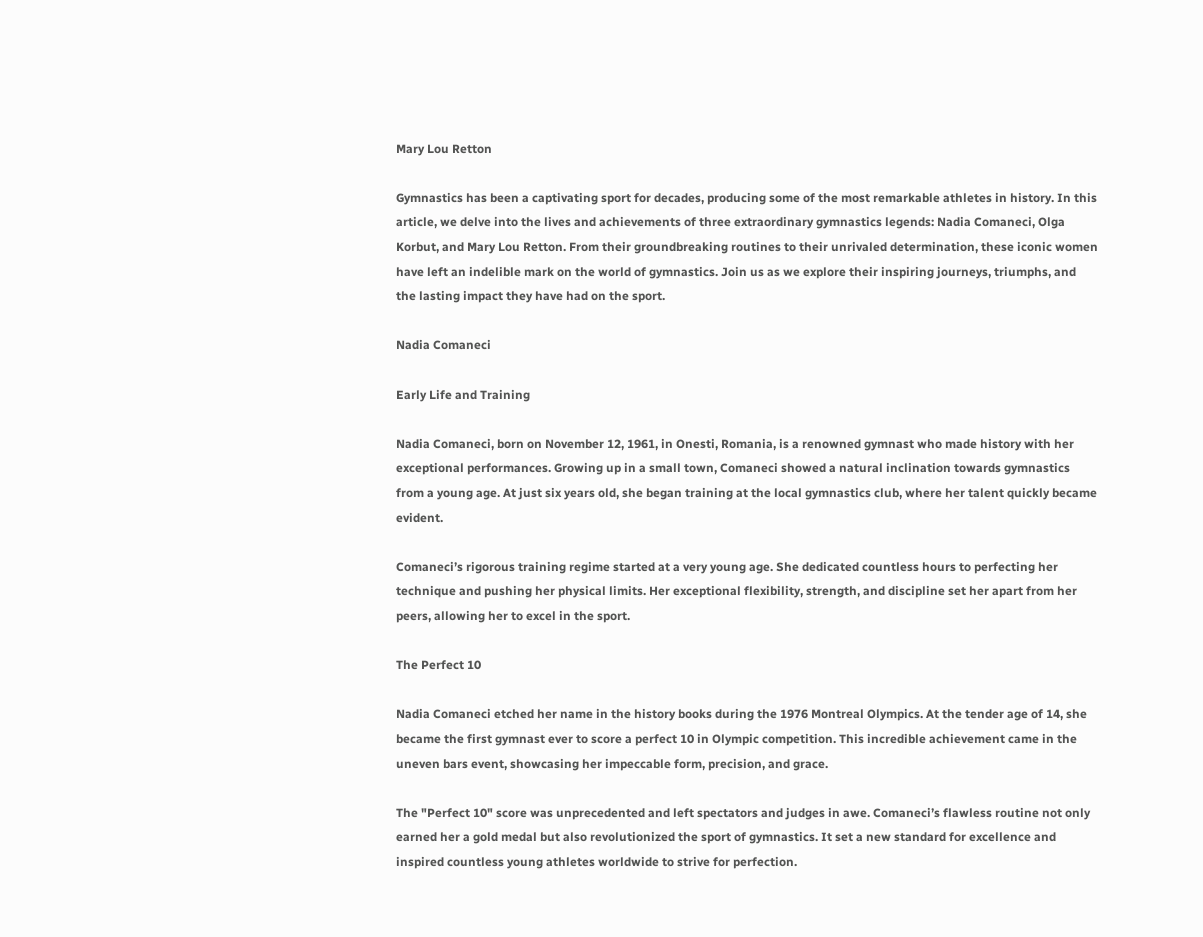Mary Lou Retton

Gymnastics has been a captivating sport for decades, producing some of the most remarkable athletes in history. In this article, we delve into the lives and achievements of three extraordinary gymnastics legends: Nadia Comaneci, Olga Korbut, and Mary Lou Retton. From their groundbreaking routines to their unrivaled determination, these iconic women have left an indelible mark on the world of gymnastics. Join us as we explore their inspiring journeys, triumphs, and the lasting impact they have had on the sport.

Nadia Comaneci

Early Life and Training

Nadia Comaneci, born on November 12, 1961, in Onesti, Romania, is a renowned gymnast who made history with her exceptional performances. Growing up in a small town, Comaneci showed a natural inclination towards gymnastics from a young age. At just six years old, she began training at the local gymnastics club, where her talent quickly became evident.

Comaneci’s rigorous training regime started at a very young age. She dedicated countless hours to perfecting her technique and pushing her physical limits. Her exceptional flexibility, strength, and discipline set her apart from her peers, allowing her to excel in the sport.

The Perfect 10

Nadia Comaneci etched her name in the history books during the 1976 Montreal Olympics. At the tender age of 14, she became the first gymnast ever to score a perfect 10 in Olympic competition. This incredible achievement came in the uneven bars event, showcasing her impeccable form, precision, and grace.

The "Perfect 10" score was unprecedented and left spectators and judges in awe. Comaneci’s flawless routine not only earned her a gold medal but also revolutionized the sport of gymnastics. It set a new standard for excellence and inspired countless young athletes worldwide to strive for perfection.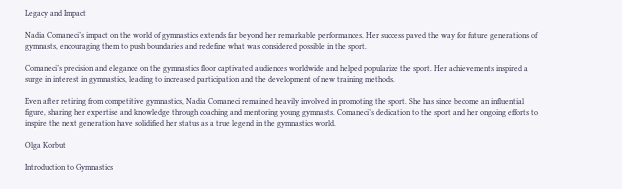Legacy and Impact

Nadia Comaneci’s impact on the world of gymnastics extends far beyond her remarkable performances. Her success paved the way for future generations of gymnasts, encouraging them to push boundaries and redefine what was considered possible in the sport.

Comaneci’s precision and elegance on the gymnastics floor captivated audiences worldwide and helped popularize the sport. Her achievements inspired a surge in interest in gymnastics, leading to increased participation and the development of new training methods.

Even after retiring from competitive gymnastics, Nadia Comaneci remained heavily involved in promoting the sport. She has since become an influential figure, sharing her expertise and knowledge through coaching and mentoring young gymnasts. Comaneci’s dedication to the sport and her ongoing efforts to inspire the next generation have solidified her status as a true legend in the gymnastics world.

Olga Korbut

Introduction to Gymnastics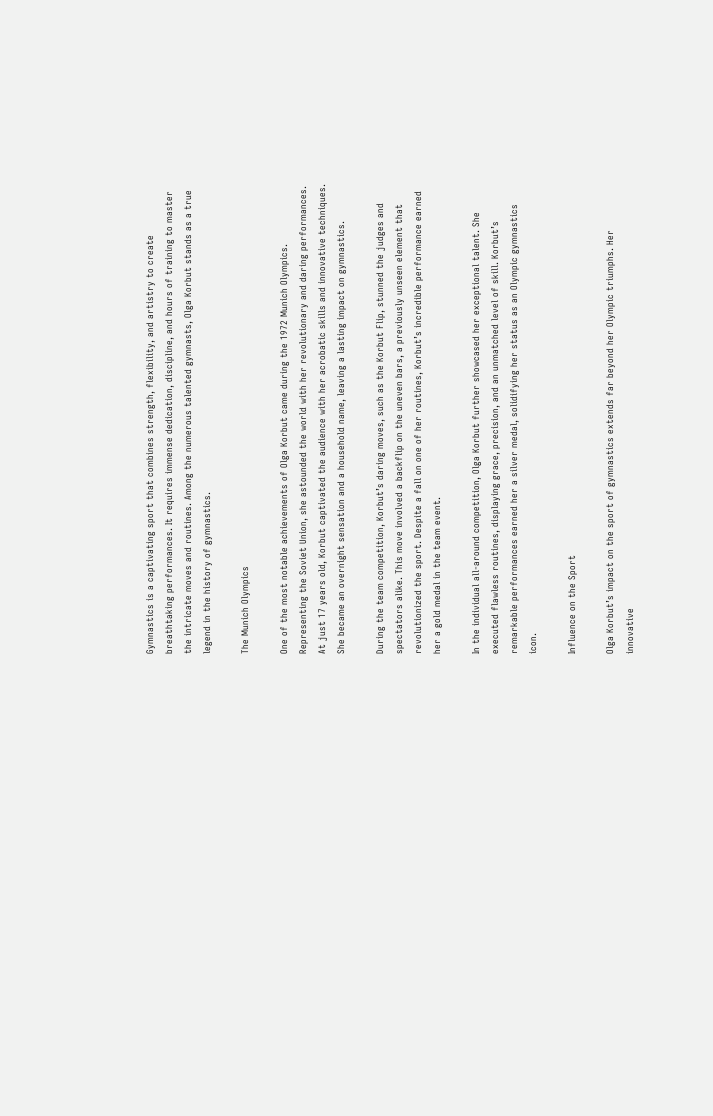Gymnastics is a captivating sport that combines strength, flexibility, and artistry to create breathtaking performances. It requires immense dedication, discipline, and hours of training to master the intricate moves and routines. Among the numerous talented gymnasts, Olga Korbut stands as a true legend in the history of gymnastics.

The Munich Olympics

One of the most notable achievements of Olga Korbut came during the 1972 Munich Olympics. Representing the Soviet Union, she astounded the world with her revolutionary and daring performances. At just 17 years old, Korbut captivated the audience with her acrobatic skills and innovative techniques. She became an overnight sensation and a household name, leaving a lasting impact on gymnastics.

During the team competition, Korbut’s daring moves, such as the Korbut Flip, stunned the judges and spectators alike. This move involved a backflip on the uneven bars, a previously unseen element that revolutionized the sport. Despite a fall on one of her routines, Korbut’s incredible performance earned her a gold medal in the team event.

In the individual all-around competition, Olga Korbut further showcased her exceptional talent. She executed flawless routines, displaying grace, precision, and an unmatched level of skill. Korbut’s remarkable performances earned her a silver medal, solidifying her status as an Olympic gymnastics icon.

Influence on the Sport

Olga Korbut’s impact on the sport of gymnastics extends far beyond her Olympic triumphs. Her innovative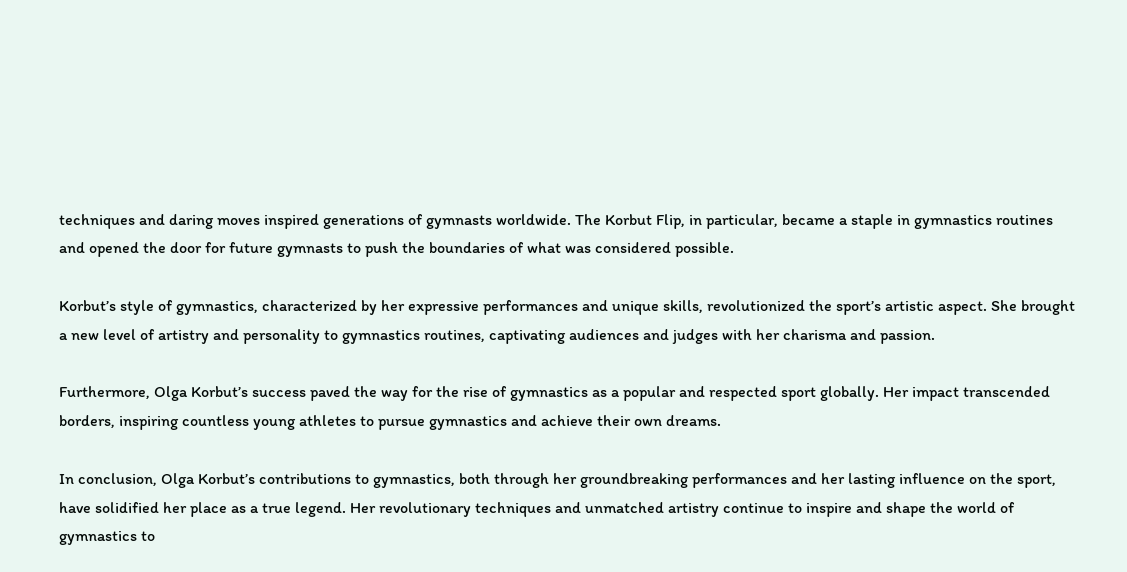techniques and daring moves inspired generations of gymnasts worldwide. The Korbut Flip, in particular, became a staple in gymnastics routines and opened the door for future gymnasts to push the boundaries of what was considered possible.

Korbut’s style of gymnastics, characterized by her expressive performances and unique skills, revolutionized the sport’s artistic aspect. She brought a new level of artistry and personality to gymnastics routines, captivating audiences and judges with her charisma and passion.

Furthermore, Olga Korbut’s success paved the way for the rise of gymnastics as a popular and respected sport globally. Her impact transcended borders, inspiring countless young athletes to pursue gymnastics and achieve their own dreams.

In conclusion, Olga Korbut’s contributions to gymnastics, both through her groundbreaking performances and her lasting influence on the sport, have solidified her place as a true legend. Her revolutionary techniques and unmatched artistry continue to inspire and shape the world of gymnastics to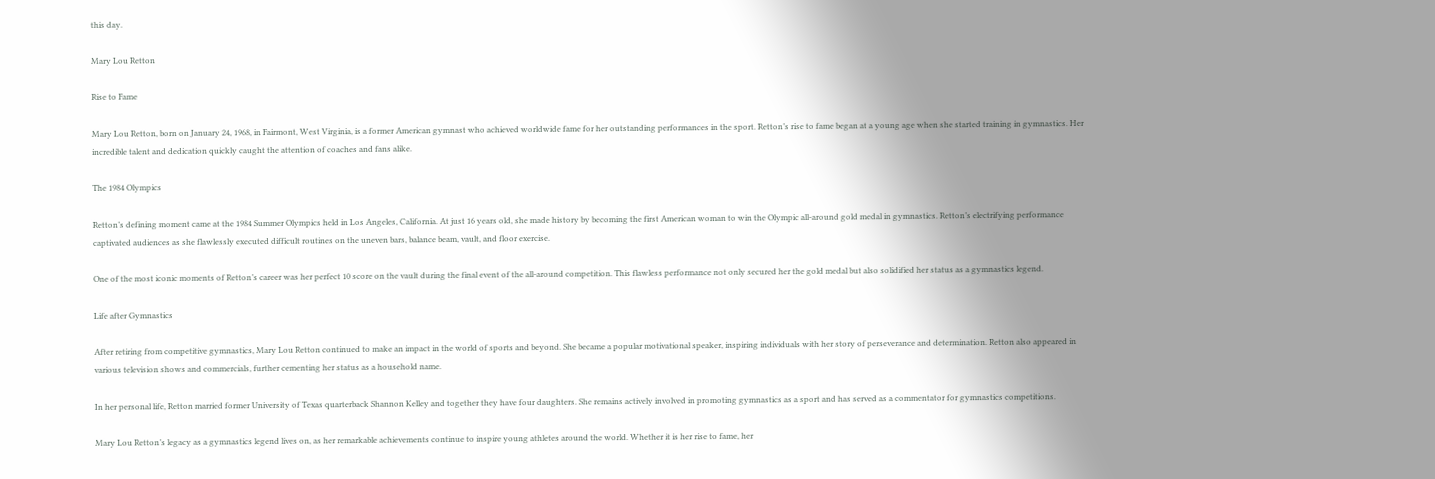this day.

Mary Lou Retton

Rise to Fame

Mary Lou Retton, born on January 24, 1968, in Fairmont, West Virginia, is a former American gymnast who achieved worldwide fame for her outstanding performances in the sport. Retton’s rise to fame began at a young age when she started training in gymnastics. Her incredible talent and dedication quickly caught the attention of coaches and fans alike.

The 1984 Olympics

Retton’s defining moment came at the 1984 Summer Olympics held in Los Angeles, California. At just 16 years old, she made history by becoming the first American woman to win the Olympic all-around gold medal in gymnastics. Retton’s electrifying performance captivated audiences as she flawlessly executed difficult routines on the uneven bars, balance beam, vault, and floor exercise.

One of the most iconic moments of Retton’s career was her perfect 10 score on the vault during the final event of the all-around competition. This flawless performance not only secured her the gold medal but also solidified her status as a gymnastics legend.

Life after Gymnastics

After retiring from competitive gymnastics, Mary Lou Retton continued to make an impact in the world of sports and beyond. She became a popular motivational speaker, inspiring individuals with her story of perseverance and determination. Retton also appeared in various television shows and commercials, further cementing her status as a household name.

In her personal life, Retton married former University of Texas quarterback Shannon Kelley and together they have four daughters. She remains actively involved in promoting gymnastics as a sport and has served as a commentator for gymnastics competitions.

Mary Lou Retton’s legacy as a gymnastics legend lives on, as her remarkable achievements continue to inspire young athletes around the world. Whether it is her rise to fame, her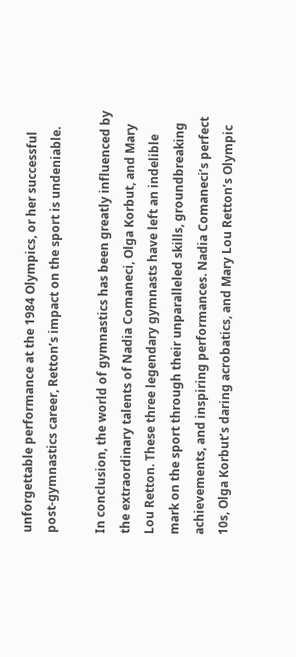unforgettable performance at the 1984 Olympics, or her successful post-gymnastics career, Retton’s impact on the sport is undeniable.

In conclusion, the world of gymnastics has been greatly influenced by the extraordinary talents of Nadia Comaneci, Olga Korbut, and Mary Lou Retton. These three legendary gymnasts have left an indelible mark on the sport through their unparalleled skills, groundbreaking achievements, and inspiring performances. Nadia Comaneci’s perfect 10s, Olga Korbut’s daring acrobatics, and Mary Lou Retton’s Olympic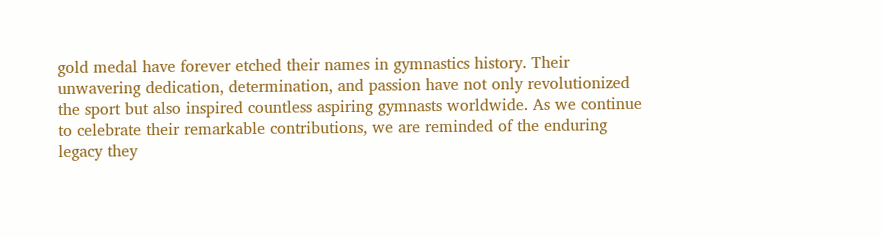gold medal have forever etched their names in gymnastics history. Their unwavering dedication, determination, and passion have not only revolutionized the sport but also inspired countless aspiring gymnasts worldwide. As we continue to celebrate their remarkable contributions, we are reminded of the enduring legacy they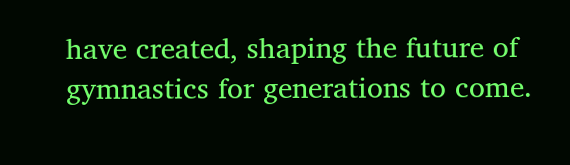have created, shaping the future of gymnastics for generations to come.